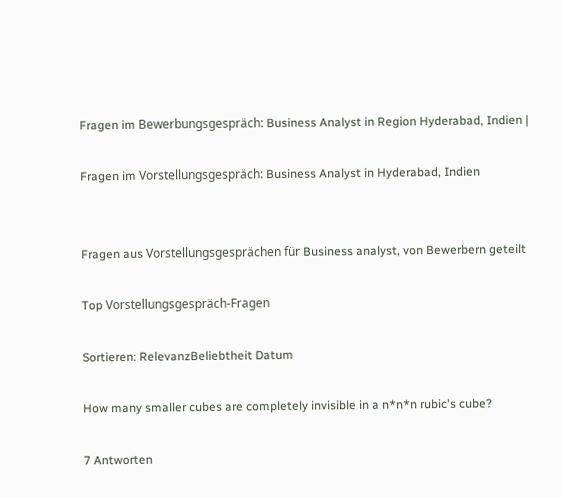Fragen im Bewerbungsgespräch: Business Analyst in Region Hyderabad, Indien |

Fragen im Vorstellungsgespräch: Business Analyst in Hyderabad, Indien


Fragen aus Vorstellungsgesprächen für Business analyst, von Bewerbern geteilt

Top Vorstellungsgespräch-Fragen

Sortieren: RelevanzBeliebtheit Datum

How many smaller cubes are completely invisible in a n*n*n rubic's cube?

7 Antworten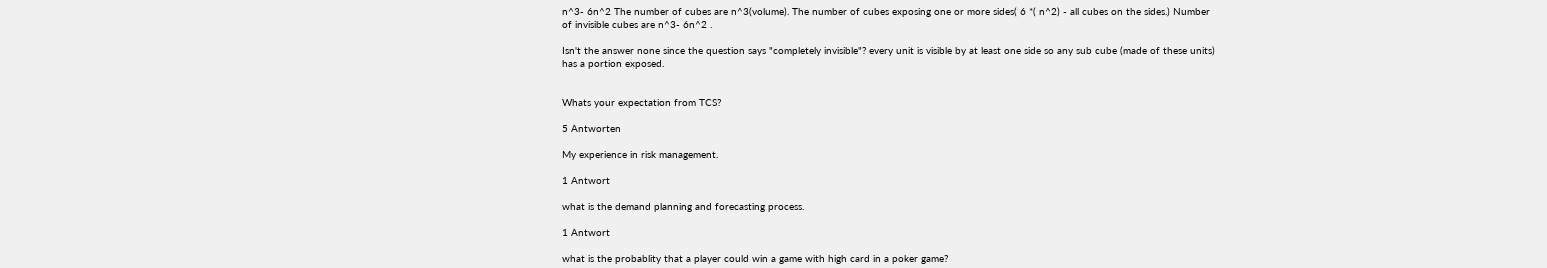n^3- 6n^2 The number of cubes are n^3(volume). The number of cubes exposing one or more sides( 6 *( n^2) - all cubes on the sides.) Number of invisible cubes are n^3- 6n^2 .

Isn't the answer none since the question says "completely invisible"? every unit is visible by at least one side so any sub cube (made of these units) has a portion exposed.


Whats your expectation from TCS?

5 Antworten

My experience in risk management.

1 Antwort

what is the demand planning and forecasting process.

1 Antwort

what is the probablity that a player could win a game with high card in a poker game?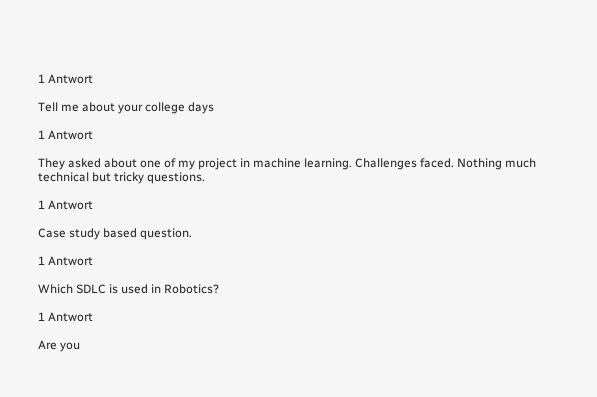1 Antwort

Tell me about your college days

1 Antwort

They asked about one of my project in machine learning. Challenges faced. Nothing much technical but tricky questions.

1 Antwort

Case study based question.

1 Antwort

Which SDLC is used in Robotics?

1 Antwort

Are you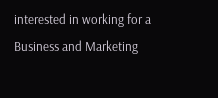interested in working for a Business and Marketing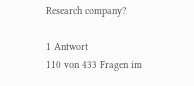Research company?

1 Antwort
110 von 433 Fragen im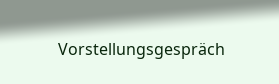Vorstellungsgespräch